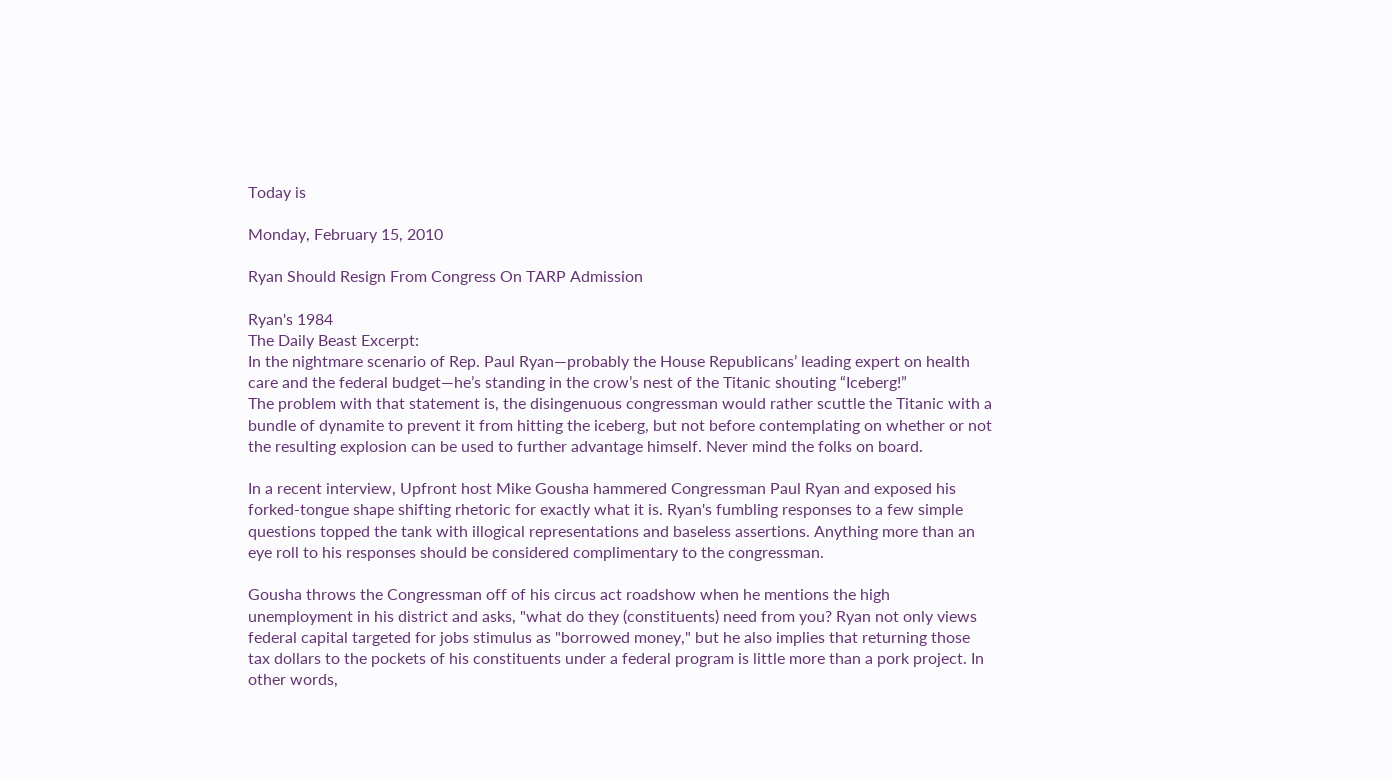Today is

Monday, February 15, 2010

Ryan Should Resign From Congress On TARP Admission

Ryan's 1984
The Daily Beast Excerpt:
In the nightmare scenario of Rep. Paul Ryan—probably the House Republicans’ leading expert on health care and the federal budget—he’s standing in the crow’s nest of the Titanic shouting “Iceberg!”
The problem with that statement is, the disingenuous congressman would rather scuttle the Titanic with a bundle of dynamite to prevent it from hitting the iceberg, but not before contemplating on whether or not the resulting explosion can be used to further advantage himself. Never mind the folks on board.

In a recent interview, Upfront host Mike Gousha hammered Congressman Paul Ryan and exposed his forked-tongue shape shifting rhetoric for exactly what it is. Ryan's fumbling responses to a few simple questions topped the tank with illogical representations and baseless assertions. Anything more than an eye roll to his responses should be considered complimentary to the congressman.

Gousha throws the Congressman off of his circus act roadshow when he mentions the high unemployment in his district and asks, "what do they (constituents) need from you? Ryan not only views federal capital targeted for jobs stimulus as "borrowed money," but he also implies that returning those tax dollars to the pockets of his constituents under a federal program is little more than a pork project. In other words,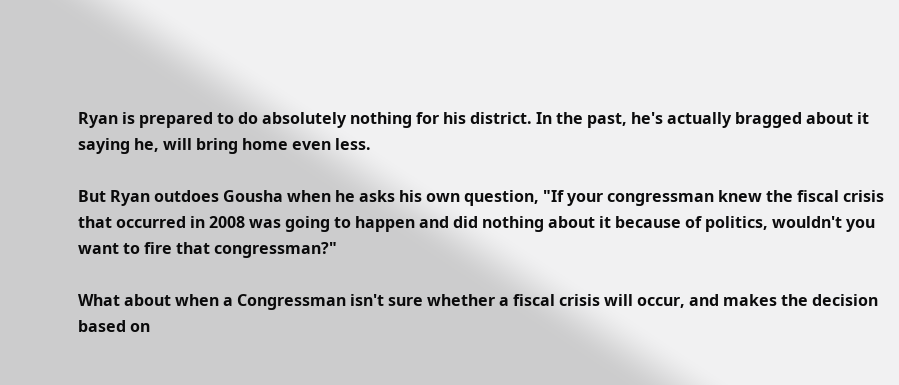Ryan is prepared to do absolutely nothing for his district. In the past, he's actually bragged about it saying he, will bring home even less.

But Ryan outdoes Gousha when he asks his own question, "If your congressman knew the fiscal crisis that occurred in 2008 was going to happen and did nothing about it because of politics, wouldn't you want to fire that congressman?"

What about when a Congressman isn't sure whether a fiscal crisis will occur, and makes the decision based on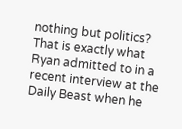nothing but politics? That is exactly what Ryan admitted to in a recent interview at the Daily Beast when he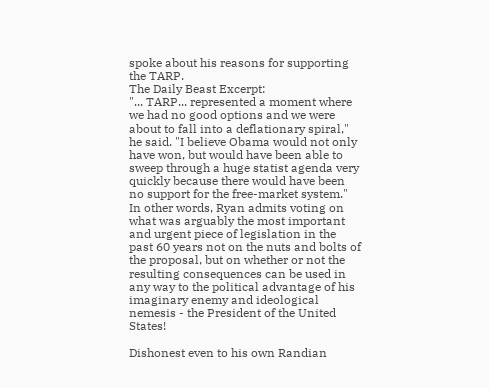spoke about his reasons for supporting the TARP.
The Daily Beast Excerpt:
"... TARP... represented a moment where we had no good options and we were about to fall into a deflationary spiral," he said. "I believe Obama would not only have won, but would have been able to sweep through a huge statist agenda very quickly because there would have been no support for the free-market system."
In other words, Ryan admits voting on what was arguably the most important and urgent piece of legislation in the past 60 years not on the nuts and bolts of the proposal, but on whether or not the resulting consequences can be used in any way to the political advantage of his imaginary enemy and ideological nemesis - the President of the United States!

Dishonest even to his own Randian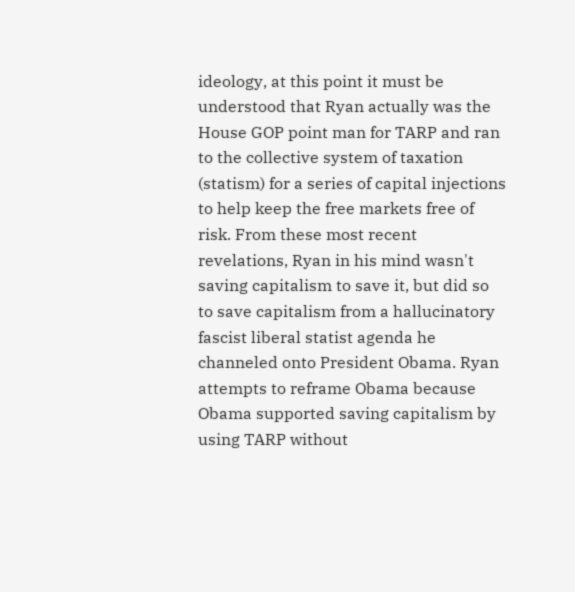ideology, at this point it must be understood that Ryan actually was the House GOP point man for TARP and ran to the collective system of taxation (statism) for a series of capital injections to help keep the free markets free of risk. From these most recent revelations, Ryan in his mind wasn't saving capitalism to save it, but did so to save capitalism from a hallucinatory fascist liberal statist agenda he channeled onto President Obama. Ryan attempts to reframe Obama because Obama supported saving capitalism by using TARP without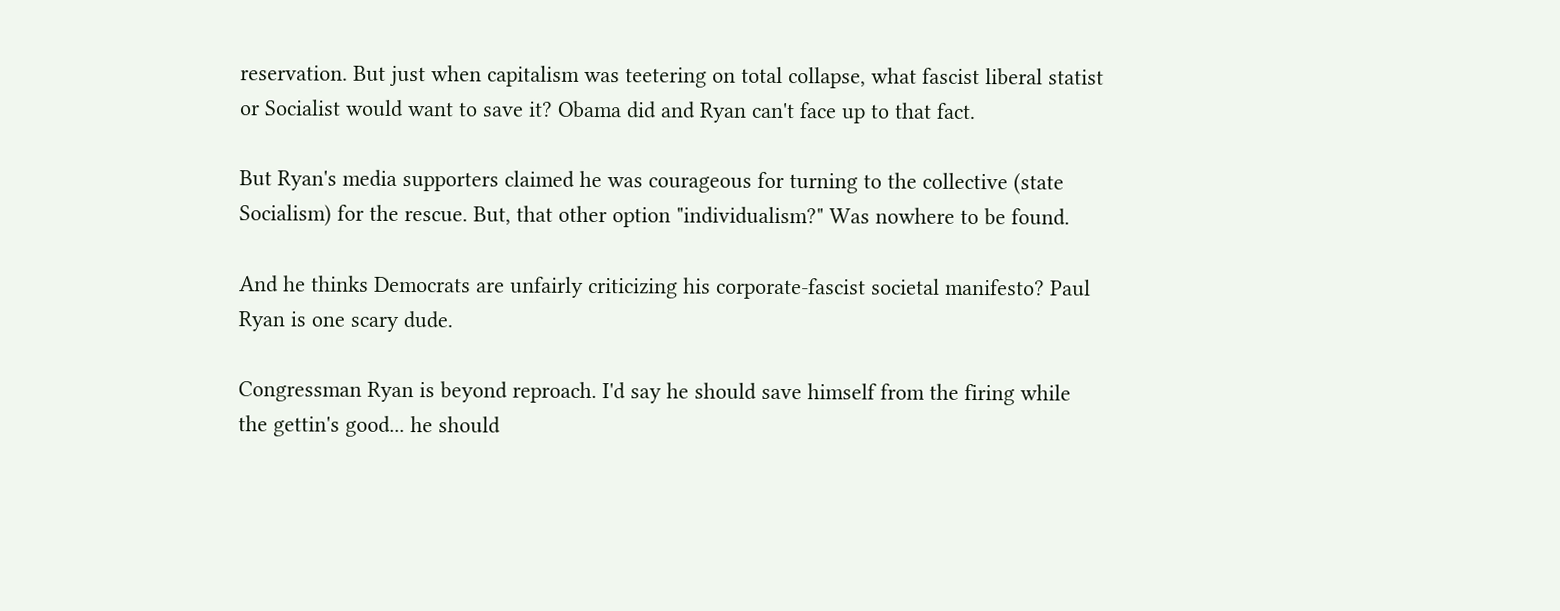reservation. But just when capitalism was teetering on total collapse, what fascist liberal statist or Socialist would want to save it? Obama did and Ryan can't face up to that fact.

But Ryan's media supporters claimed he was courageous for turning to the collective (state Socialism) for the rescue. But, that other option "individualism?" Was nowhere to be found.

And he thinks Democrats are unfairly criticizing his corporate-fascist societal manifesto? Paul Ryan is one scary dude.

Congressman Ryan is beyond reproach. I'd say he should save himself from the firing while the gettin's good... he should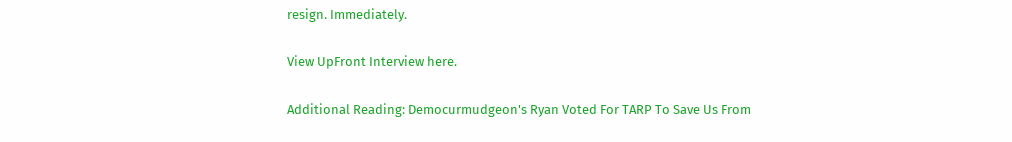resign. Immediately.

View UpFront Interview here.

Additional Reading: Democurmudgeon's Ryan Voted For TARP To Save Us From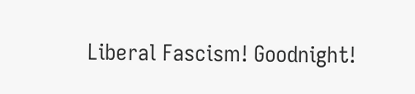Liberal Fascism! Goodnight!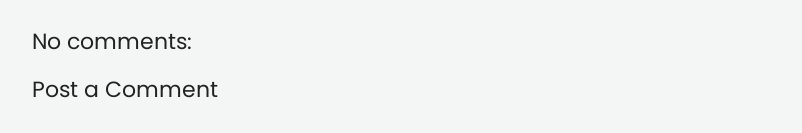No comments:

Post a Comment